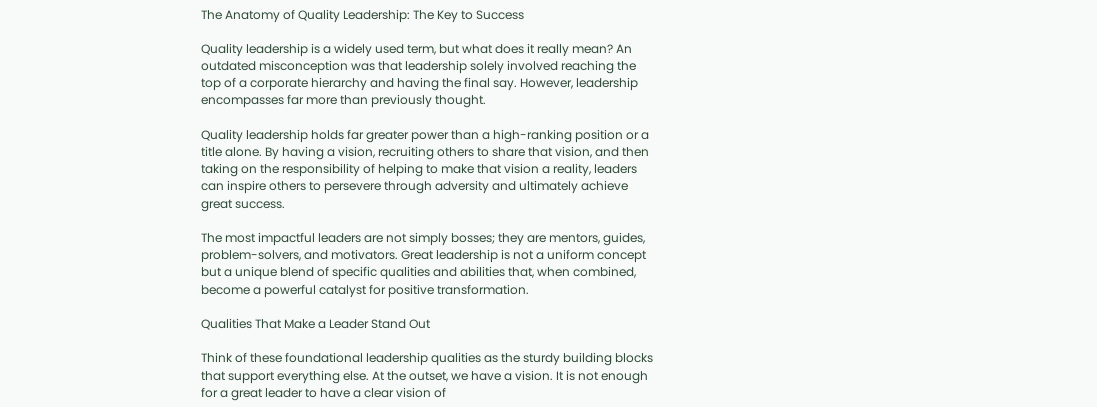The Anatomy of Quality Leadership: The Key to Success

Quality leadership is a widely used term, but what does it really mean? An outdated misconception was that leadership solely involved reaching the top of a corporate hierarchy and having the final say. However, leadership encompasses far more than previously thought.

Quality leadership holds far greater power than a high-ranking position or a title alone. By having a vision, recruiting others to share that vision, and then taking on the responsibility of helping to make that vision a reality, leaders can inspire others to persevere through adversity and ultimately achieve great success.

The most impactful leaders are not simply bosses; they are mentors, guides, problem-solvers, and motivators. Great leadership is not a uniform concept but a unique blend of specific qualities and abilities that, when combined, become a powerful catalyst for positive transformation.

Qualities That Make a Leader Stand Out

Think of these foundational leadership qualities as the sturdy building blocks that support everything else. At the outset, we have a vision. It is not enough for a great leader to have a clear vision of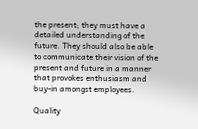the present; they must have a detailed understanding of the future. They should also be able to communicate their vision of the present and future in a manner that provokes enthusiasm and buy-in amongst employees.

Quality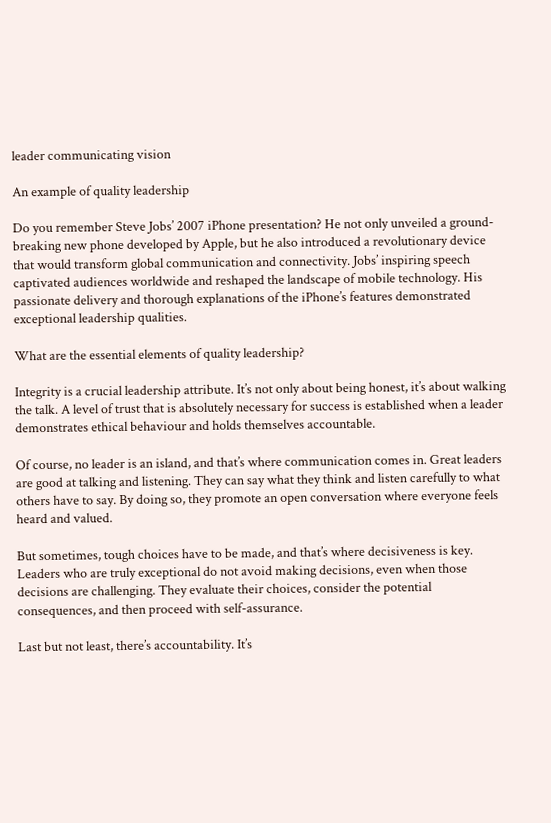leader communicating vision

An example of quality leadership

Do you remember Steve Jobs’ 2007 iPhone presentation? He not only unveiled a ground-breaking new phone developed by Apple, but he also introduced a revolutionary device that would transform global communication and connectivity. Jobs’ inspiring speech captivated audiences worldwide and reshaped the landscape of mobile technology. His passionate delivery and thorough explanations of the iPhone’s features demonstrated exceptional leadership qualities.

What are the essential elements of quality leadership?

Integrity is a crucial leadership attribute. It’s not only about being honest, it’s about walking the talk. A level of trust that is absolutely necessary for success is established when a leader demonstrates ethical behaviour and holds themselves accountable.

Of course, no leader is an island, and that’s where communication comes in. Great leaders are good at talking and listening. They can say what they think and listen carefully to what others have to say. By doing so, they promote an open conversation where everyone feels heard and valued.

But sometimes, tough choices have to be made, and that’s where decisiveness is key. Leaders who are truly exceptional do not avoid making decisions, even when those decisions are challenging. They evaluate their choices, consider the potential consequences, and then proceed with self-assurance.

Last but not least, there’s accountability. It’s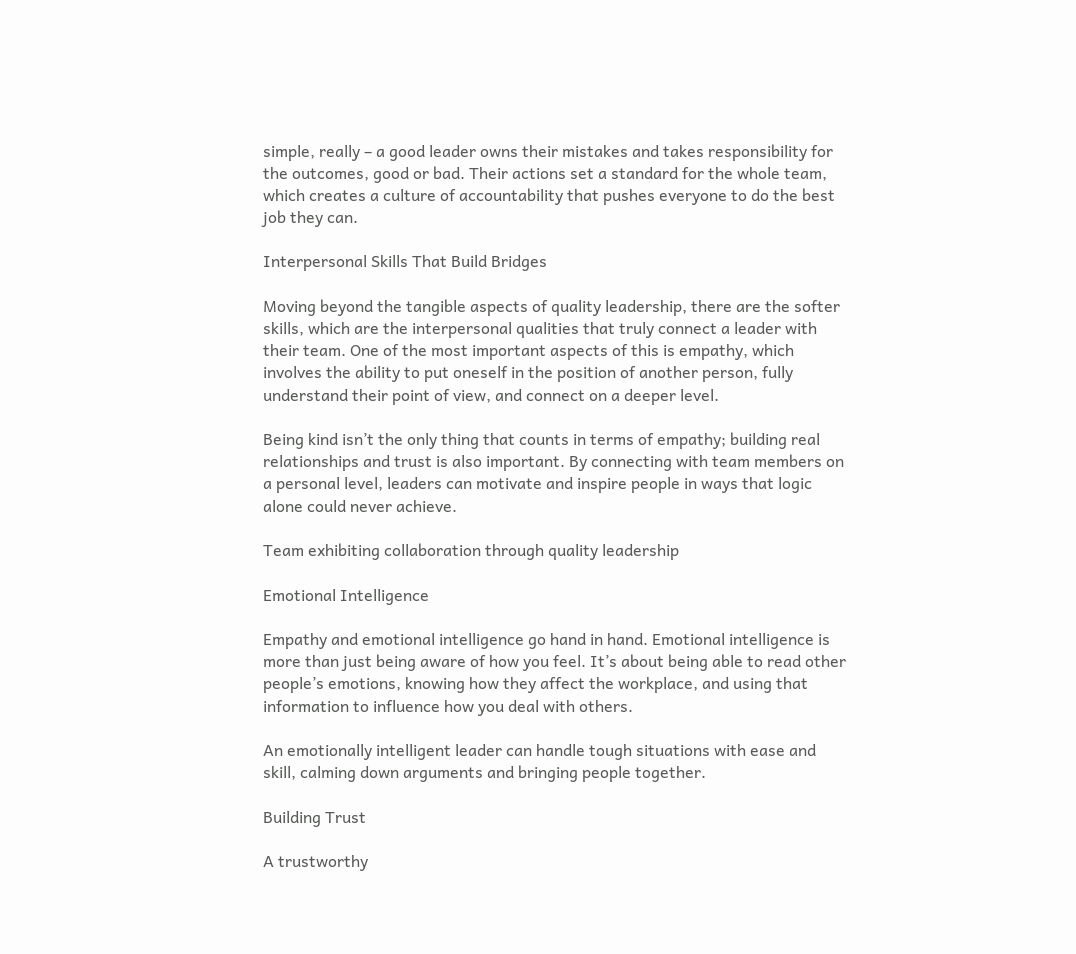simple, really – a good leader owns their mistakes and takes responsibility for the outcomes, good or bad. Their actions set a standard for the whole team, which creates a culture of accountability that pushes everyone to do the best job they can.

Interpersonal Skills That Build Bridges

Moving beyond the tangible aspects of quality leadership, there are the softer skills, which are the interpersonal qualities that truly connect a leader with their team. One of the most important aspects of this is empathy, which involves the ability to put oneself in the position of another person, fully understand their point of view, and connect on a deeper level.

Being kind isn’t the only thing that counts in terms of empathy; building real relationships and trust is also important. By connecting with team members on a personal level, leaders can motivate and inspire people in ways that logic alone could never achieve.

Team exhibiting collaboration through quality leadership

Emotional Intelligence

Empathy and emotional intelligence go hand in hand. Emotional intelligence is more than just being aware of how you feel. It’s about being able to read other people’s emotions, knowing how they affect the workplace, and using that information to influence how you deal with others.

An emotionally intelligent leader can handle tough situations with ease and skill, calming down arguments and bringing people together.

Building Trust

A trustworthy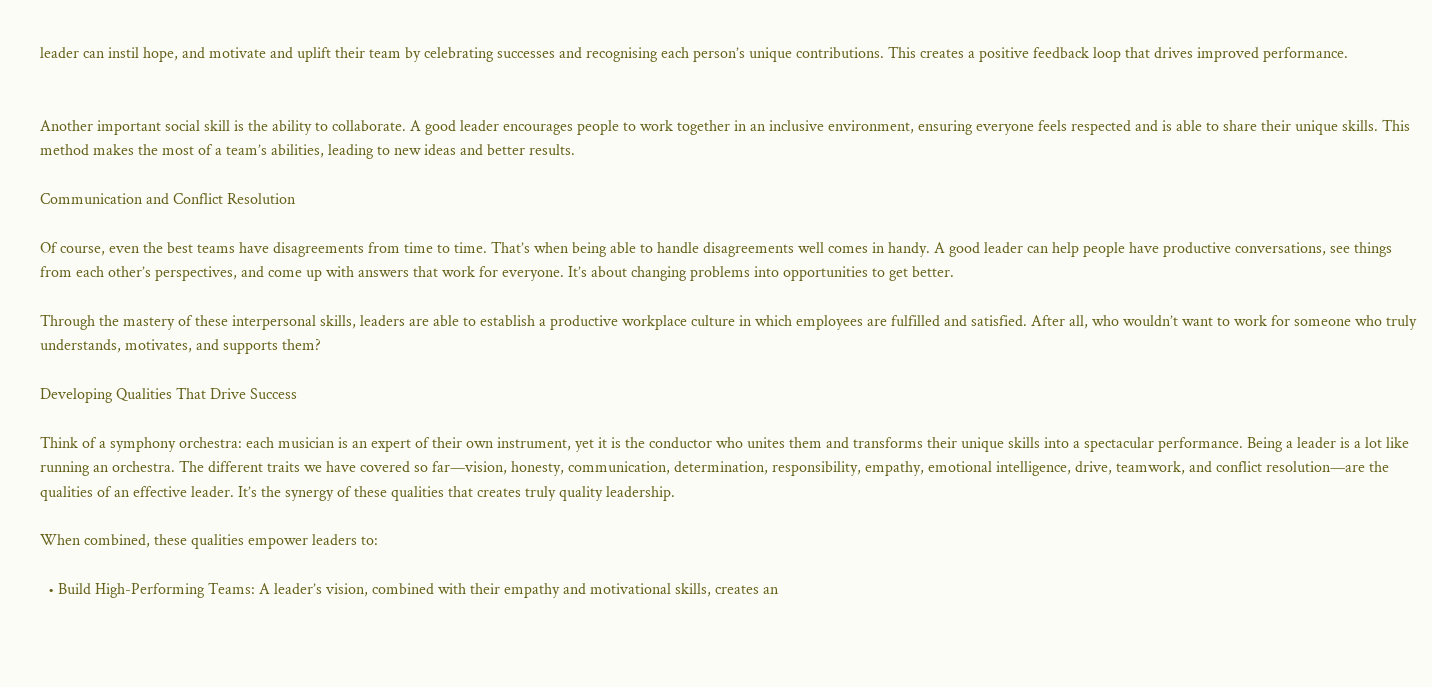leader can instil hope, and motivate and uplift their team by celebrating successes and recognising each person’s unique contributions. This creates a positive feedback loop that drives improved performance.


Another important social skill is the ability to collaborate. A good leader encourages people to work together in an inclusive environment, ensuring everyone feels respected and is able to share their unique skills. This method makes the most of a team’s abilities, leading to new ideas and better results.

Communication and Conflict Resolution

Of course, even the best teams have disagreements from time to time. That’s when being able to handle disagreements well comes in handy. A good leader can help people have productive conversations, see things from each other’s perspectives, and come up with answers that work for everyone. It’s about changing problems into opportunities to get better.

Through the mastery of these interpersonal skills, leaders are able to establish a productive workplace culture in which employees are fulfilled and satisfied. After all, who wouldn’t want to work for someone who truly understands, motivates, and supports them?

Developing Qualities That Drive Success

Think of a symphony orchestra: each musician is an expert of their own instrument, yet it is the conductor who unites them and transforms their unique skills into a spectacular performance. Being a leader is a lot like running an orchestra. The different traits we have covered so far—vision, honesty, communication, determination, responsibility, empathy, emotional intelligence, drive, teamwork, and conflict resolution—are the qualities of an effective leader. It’s the synergy of these qualities that creates truly quality leadership.

When combined, these qualities empower leaders to:

  • Build High-Performing Teams: A leader’s vision, combined with their empathy and motivational skills, creates an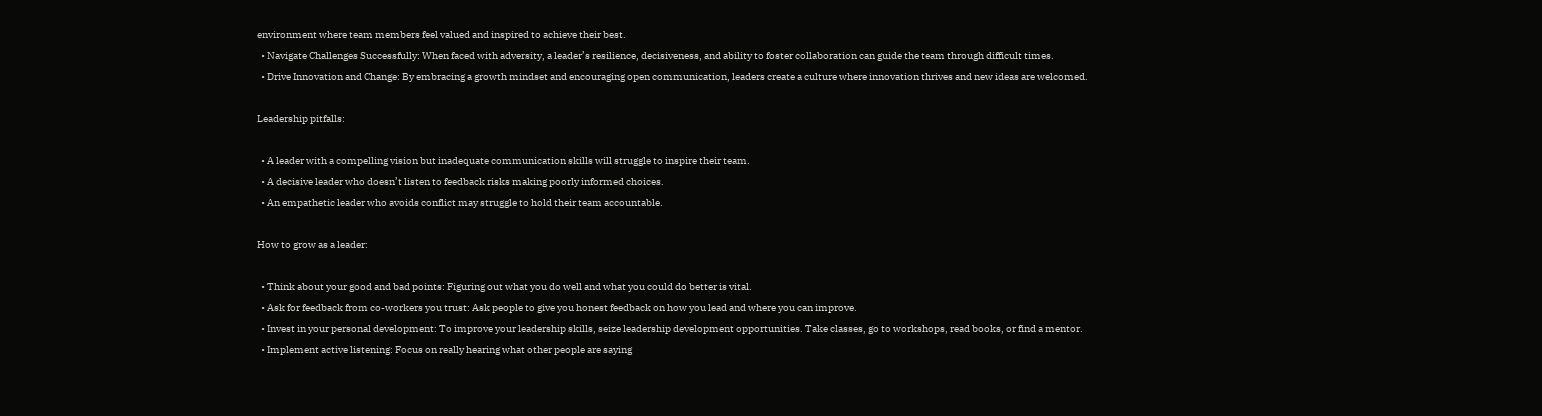environment where team members feel valued and inspired to achieve their best.
  • Navigate Challenges Successfully: When faced with adversity, a leader’s resilience, decisiveness, and ability to foster collaboration can guide the team through difficult times.
  • Drive Innovation and Change: By embracing a growth mindset and encouraging open communication, leaders create a culture where innovation thrives and new ideas are welcomed.

Leadership pitfalls:

  • A leader with a compelling vision but inadequate communication skills will struggle to inspire their team.
  • A decisive leader who doesn’t listen to feedback risks making poorly informed choices.
  • An empathetic leader who avoids conflict may struggle to hold their team accountable.

How to grow as a leader:

  • Think about your good and bad points: Figuring out what you do well and what you could do better is vital.
  • Ask for feedback from co-workers you trust: Ask people to give you honest feedback on how you lead and where you can improve.
  • Invest in your personal development: To improve your leadership skills, seize leadership development opportunities. Take classes, go to workshops, read books, or find a mentor.
  • Implement active listening: Focus on really hearing what other people are saying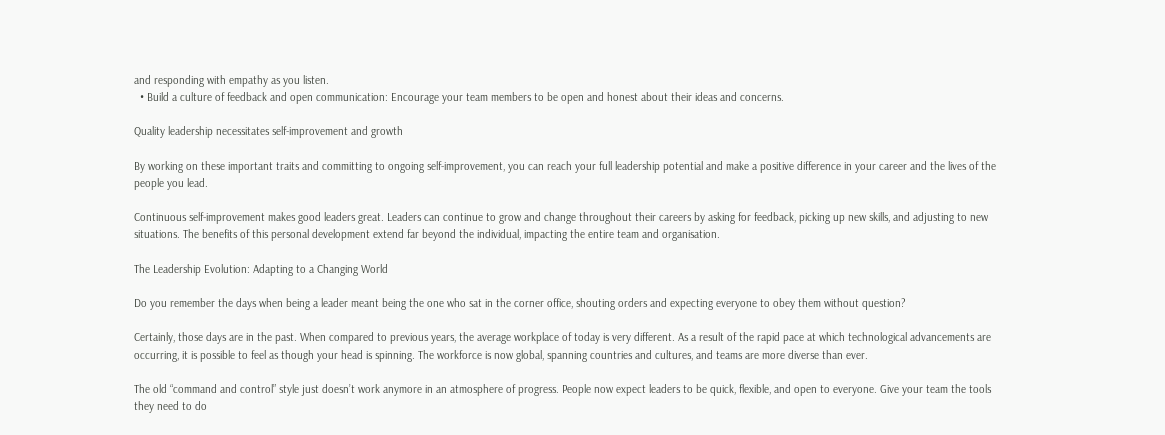and responding with empathy as you listen.
  • Build a culture of feedback and open communication: Encourage your team members to be open and honest about their ideas and concerns.

Quality leadership necessitates self-improvement and growth

By working on these important traits and committing to ongoing self-improvement, you can reach your full leadership potential and make a positive difference in your career and the lives of the people you lead.

Continuous self-improvement makes good leaders great. Leaders can continue to grow and change throughout their careers by asking for feedback, picking up new skills, and adjusting to new situations. The benefits of this personal development extend far beyond the individual, impacting the entire team and organisation.

The Leadership Evolution: Adapting to a Changing World

Do you remember the days when being a leader meant being the one who sat in the corner office, shouting orders and expecting everyone to obey them without question?

Certainly, those days are in the past. When compared to previous years, the average workplace of today is very different. As a result of the rapid pace at which technological advancements are occurring, it is possible to feel as though your head is spinning. The workforce is now global, spanning countries and cultures, and teams are more diverse than ever.

The old “command and control” style just doesn’t work anymore in an atmosphere of progress. People now expect leaders to be quick, flexible, and open to everyone. Give your team the tools they need to do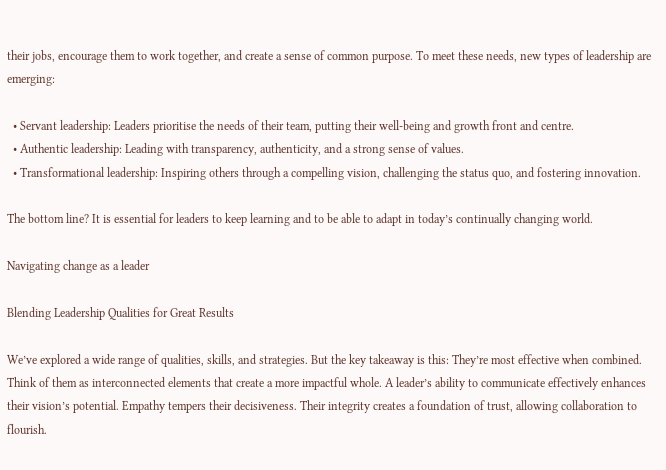their jobs, encourage them to work together, and create a sense of common purpose. To meet these needs, new types of leadership are emerging:

  • Servant leadership: Leaders prioritise the needs of their team, putting their well-being and growth front and centre.
  • Authentic leadership: Leading with transparency, authenticity, and a strong sense of values.
  • Transformational leadership: Inspiring others through a compelling vision, challenging the status quo, and fostering innovation.

The bottom line? It is essential for leaders to keep learning and to be able to adapt in today’s continually changing world.

Navigating change as a leader

Blending Leadership Qualities for Great Results

We’ve explored a wide range of qualities, skills, and strategies. But the key takeaway is this: They’re most effective when combined. Think of them as interconnected elements that create a more impactful whole. A leader’s ability to communicate effectively enhances their vision’s potential. Empathy tempers their decisiveness. Their integrity creates a foundation of trust, allowing collaboration to flourish.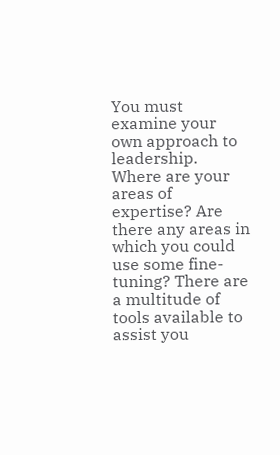You must examine your own approach to leadership. Where are your areas of expertise? Are there any areas in which you could use some fine-tuning? There are a multitude of tools available to assist you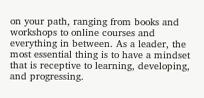on your path, ranging from books and workshops to online courses and everything in between. As a leader, the most essential thing is to have a mindset that is receptive to learning, developing, and progressing.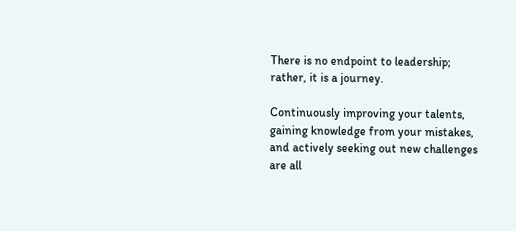There is no endpoint to leadership; rather, it is a journey.

Continuously improving your talents, gaining knowledge from your mistakes, and actively seeking out new challenges are all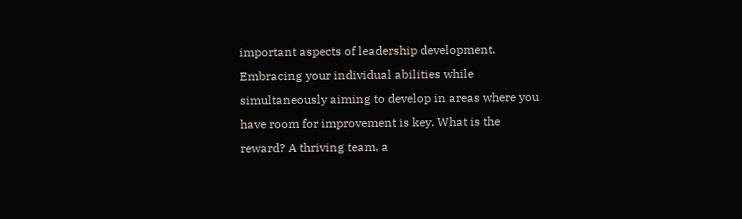important aspects of leadership development. Embracing your individual abilities while simultaneously aiming to develop in areas where you have room for improvement is key. What is the reward? A thriving team, a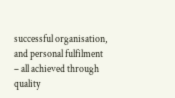successful organisation, and personal fulfilment – all achieved through quality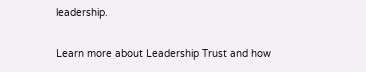leadership.

Learn more about Leadership Trust and how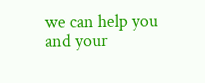we can help you and your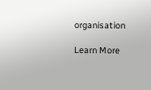organisation

Learn More